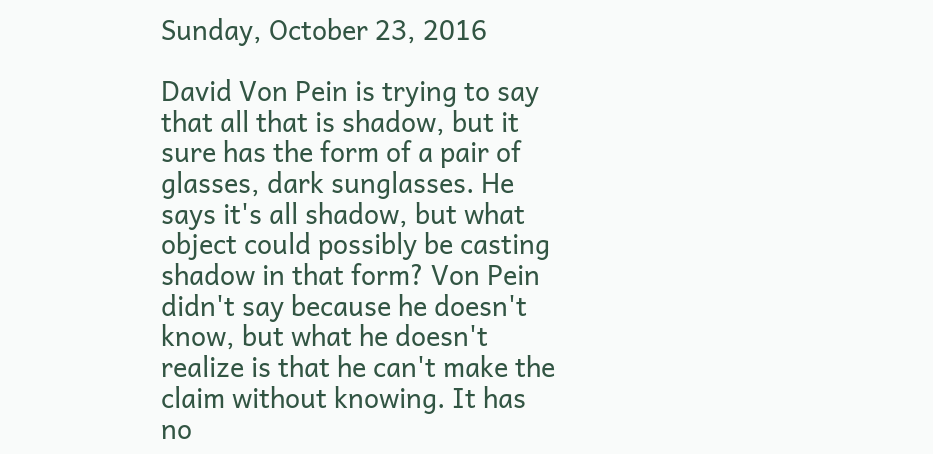Sunday, October 23, 2016

David Von Pein is trying to say that all that is shadow, but it sure has the form of a pair of glasses, dark sunglasses. He says it's all shadow, but what object could possibly be casting shadow in that form? Von Pein didn't say because he doesn't know, but what he doesn't realize is that he can't make the claim without knowing. It has no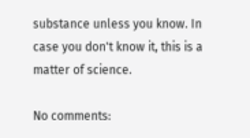substance unless you know. In case you don't know it, this is a matter of science.

No comments: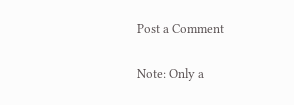Post a Comment

Note: Only a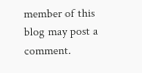member of this blog may post a comment.